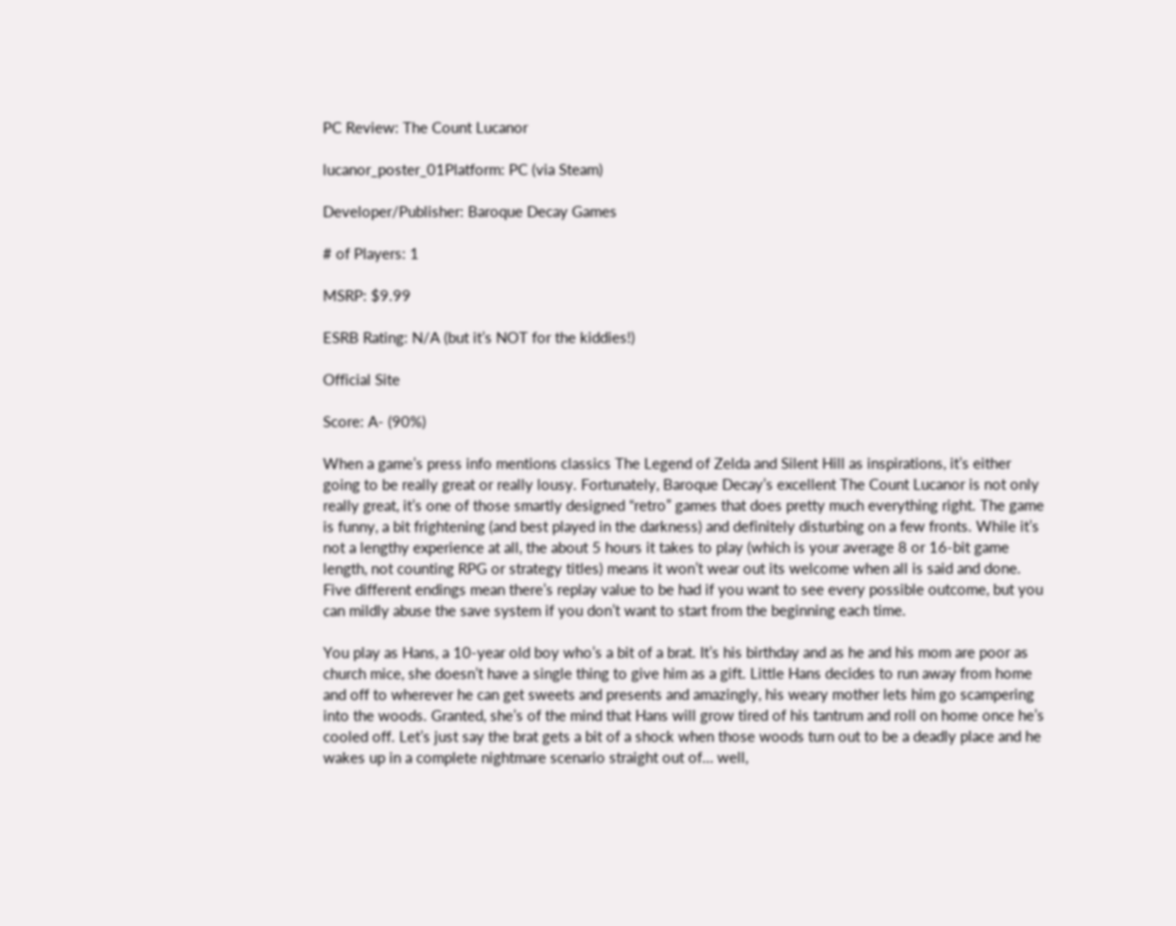PC Review: The Count Lucanor

lucanor_poster_01Platform: PC (via Steam)

Developer/Publisher: Baroque Decay Games

# of Players: 1

MSRP: $9.99

ESRB Rating: N/A (but it’s NOT for the kiddies!)

Official Site

Score: A- (90%)

When a game’s press info mentions classics The Legend of Zelda and Silent Hill as inspirations, it’s either going to be really great or really lousy. Fortunately, Baroque Decay’s excellent The Count Lucanor is not only really great, it’s one of those smartly designed “retro” games that does pretty much everything right. The game is funny, a bit frightening (and best played in the darkness) and definitely disturbing on a few fronts. While it’s not a lengthy experience at all, the about 5 hours it takes to play (which is your average 8 or 16-bit game length, not counting RPG or strategy titles) means it won’t wear out its welcome when all is said and done. Five different endings mean there’s replay value to be had if you want to see every possible outcome, but you can mildly abuse the save system if you don’t want to start from the beginning each time.

You play as Hans, a 10-year old boy who’s a bit of a brat. It’s his birthday and as he and his mom are poor as church mice, she doesn’t have a single thing to give him as a gift. Little Hans decides to run away from home and off to wherever he can get sweets and presents and amazingly, his weary mother lets him go scampering into the woods. Granted, she’s of the mind that Hans will grow tired of his tantrum and roll on home once he’s cooled off. Let’s just say the brat gets a bit of a shock when those woods turn out to be a deadly place and he wakes up in a complete nightmare scenario straight out of… well,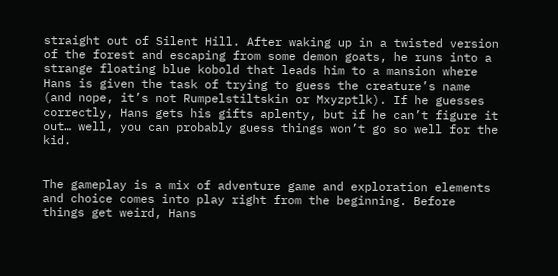straight out of Silent Hill. After waking up in a twisted version of the forest and escaping from some demon goats, he runs into a strange floating blue kobold that leads him to a mansion where Hans is given the task of trying to guess the creature’s name (and nope, it’s not Rumpelstiltskin or Mxyzptlk). If he guesses correctly, Hans gets his gifts aplenty, but if he can’t figure it out… well, you can probably guess things won’t go so well for the kid.


The gameplay is a mix of adventure game and exploration elements and choice comes into play right from the beginning. Before things get weird, Hans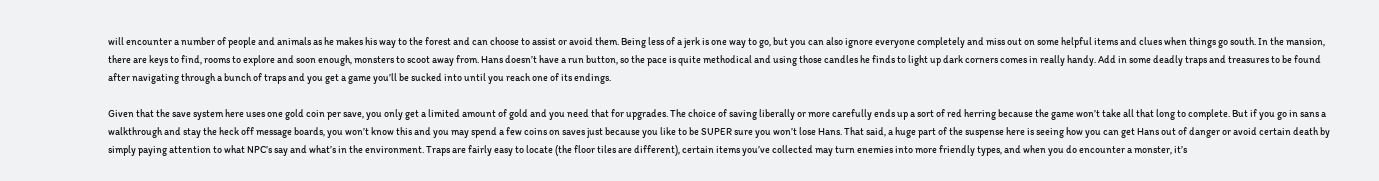will encounter a number of people and animals as he makes his way to the forest and can choose to assist or avoid them. Being less of a jerk is one way to go, but you can also ignore everyone completely and miss out on some helpful items and clues when things go south. In the mansion, there are keys to find, rooms to explore and soon enough, monsters to scoot away from. Hans doesn’t have a run button, so the pace is quite methodical and using those candles he finds to light up dark corners comes in really handy. Add in some deadly traps and treasures to be found after navigating through a bunch of traps and you get a game you’ll be sucked into until you reach one of its endings.

Given that the save system here uses one gold coin per save, you only get a limited amount of gold and you need that for upgrades. The choice of saving liberally or more carefully ends up a sort of red herring because the game won’t take all that long to complete. But if you go in sans a walkthrough and stay the heck off message boards, you won’t know this and you may spend a few coins on saves just because you like to be SUPER sure you won’t lose Hans. That said, a huge part of the suspense here is seeing how you can get Hans out of danger or avoid certain death by simply paying attention to what NPC’s say and what’s in the environment. Traps are fairly easy to locate (the floor tiles are different), certain items you’ve collected may turn enemies into more friendly types, and when you do encounter a monster, it’s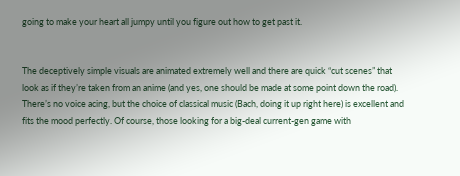going to make your heart all jumpy until you figure out how to get past it.


The deceptively simple visuals are animated extremely well and there are quick “cut scenes” that look as if they’re taken from an anime (and yes, one should be made at some point down the road). There’s no voice acing, but the choice of classical music (Bach, doing it up right here) is excellent and fits the mood perfectly. Of course, those looking for a big-deal current-gen game with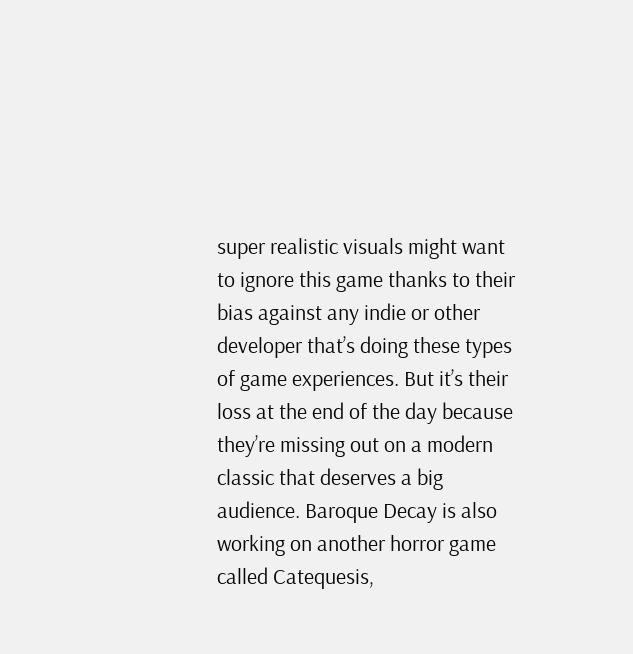super realistic visuals might want to ignore this game thanks to their bias against any indie or other developer that’s doing these types of game experiences. But it’s their loss at the end of the day because they’re missing out on a modern classic that deserves a big audience. Baroque Decay is also working on another horror game called Catequesis,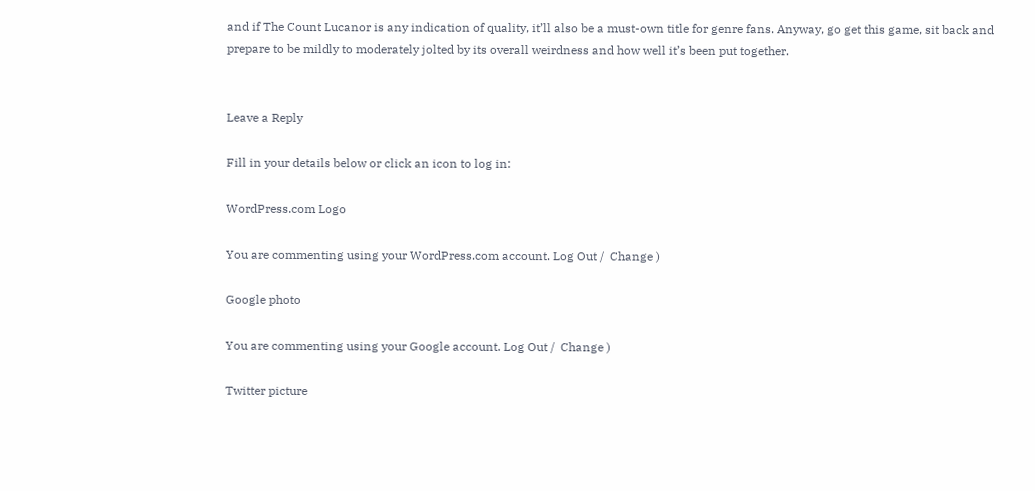and if The Count Lucanor is any indication of quality, it’ll also be a must-own title for genre fans. Anyway, go get this game, sit back and prepare to be mildly to moderately jolted by its overall weirdness and how well it’s been put together.


Leave a Reply

Fill in your details below or click an icon to log in:

WordPress.com Logo

You are commenting using your WordPress.com account. Log Out /  Change )

Google photo

You are commenting using your Google account. Log Out /  Change )

Twitter picture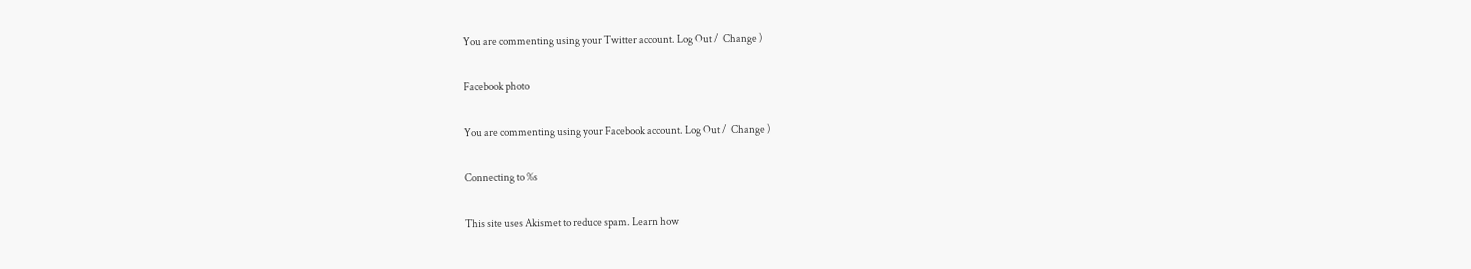You are commenting using your Twitter account. Log Out /  Change )

Facebook photo

You are commenting using your Facebook account. Log Out /  Change )

Connecting to %s

This site uses Akismet to reduce spam. Learn how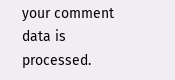your comment data is processed.